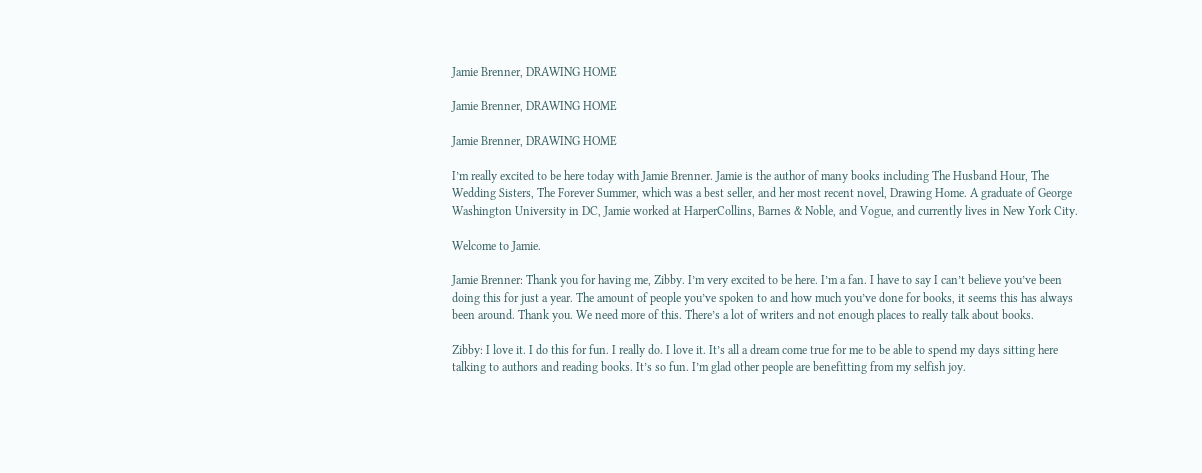Jamie Brenner, DRAWING HOME

Jamie Brenner, DRAWING HOME

Jamie Brenner, DRAWING HOME

I’m really excited to be here today with Jamie Brenner. Jamie is the author of many books including The Husband Hour, The Wedding Sisters, The Forever Summer, which was a best seller, and her most recent novel, Drawing Home. A graduate of George Washington University in DC, Jamie worked at HarperCollins, Barnes & Noble, and Vogue, and currently lives in New York City.

Welcome to Jamie.

Jamie Brenner: Thank you for having me, Zibby. I’m very excited to be here. I’m a fan. I have to say I can’t believe you’ve been doing this for just a year. The amount of people you’ve spoken to and how much you’ve done for books, it seems this has always been around. Thank you. We need more of this. There’s a lot of writers and not enough places to really talk about books.

Zibby: I love it. I do this for fun. I really do. I love it. It’s all a dream come true for me to be able to spend my days sitting here talking to authors and reading books. It’s so fun. I’m glad other people are benefitting from my selfish joy.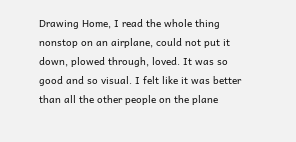Drawing Home, I read the whole thing nonstop on an airplane, could not put it down, plowed through, loved. It was so good and so visual. I felt like it was better than all the other people on the plane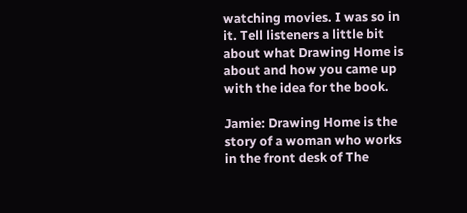watching movies. I was so in it. Tell listeners a little bit about what Drawing Home is about and how you came up with the idea for the book.

Jamie: Drawing Home is the story of a woman who works in the front desk of The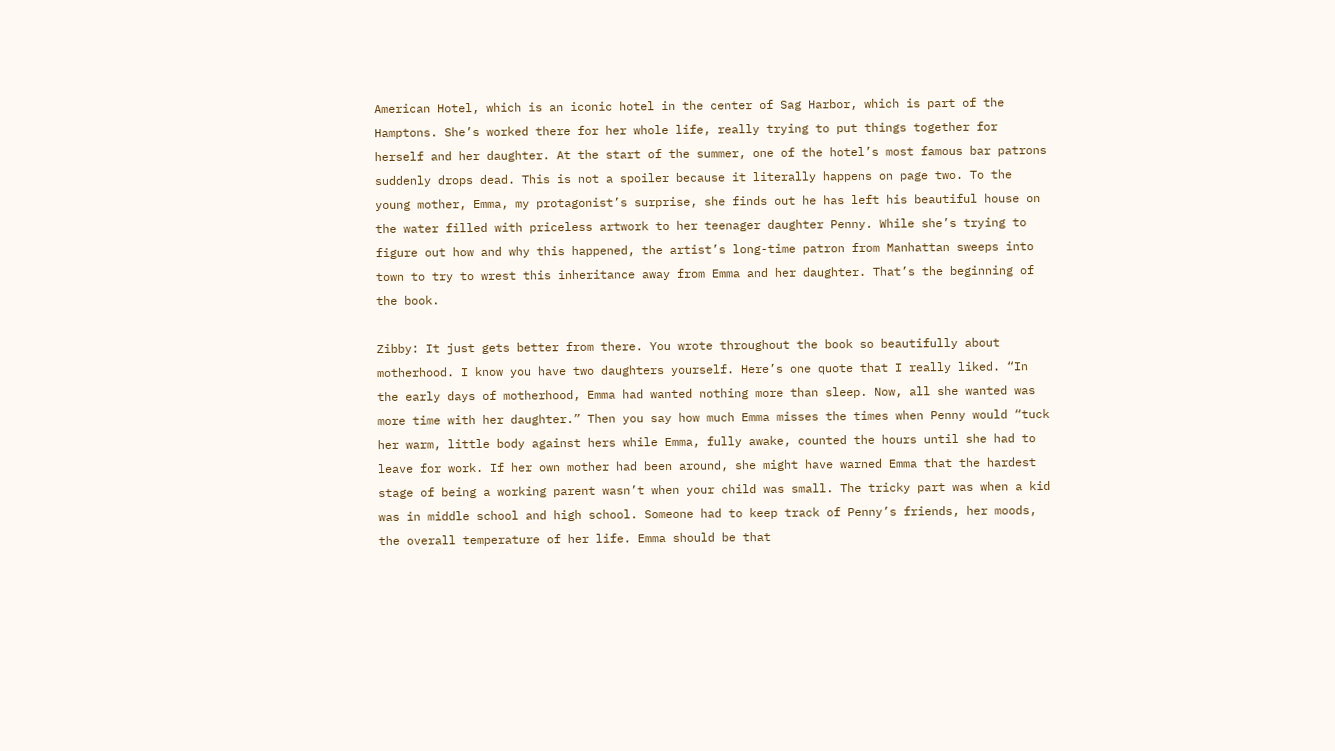American Hotel, which is an iconic hotel in the center of Sag Harbor, which is part of the Hamptons. She’s worked there for her whole life, really trying to put things together for herself and her daughter. At the start of the summer, one of the hotel’s most famous bar patrons suddenly drops dead. This is not a spoiler because it literally happens on page two. To the young mother, Emma, my protagonist’s surprise, she finds out he has left his beautiful house on the water filled with priceless artwork to her teenager daughter Penny. While she’s trying to figure out how and why this happened, the artist’s long-time patron from Manhattan sweeps into town to try to wrest this inheritance away from Emma and her daughter. That’s the beginning of the book.

Zibby: It just gets better from there. You wrote throughout the book so beautifully about motherhood. I know you have two daughters yourself. Here’s one quote that I really liked. “In the early days of motherhood, Emma had wanted nothing more than sleep. Now, all she wanted was more time with her daughter.” Then you say how much Emma misses the times when Penny would “tuck her warm, little body against hers while Emma, fully awake, counted the hours until she had to leave for work. If her own mother had been around, she might have warned Emma that the hardest stage of being a working parent wasn’t when your child was small. The tricky part was when a kid was in middle school and high school. Someone had to keep track of Penny’s friends, her moods, the overall temperature of her life. Emma should be that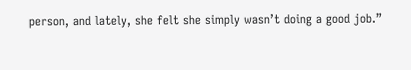person, and lately, she felt she simply wasn’t doing a good job.”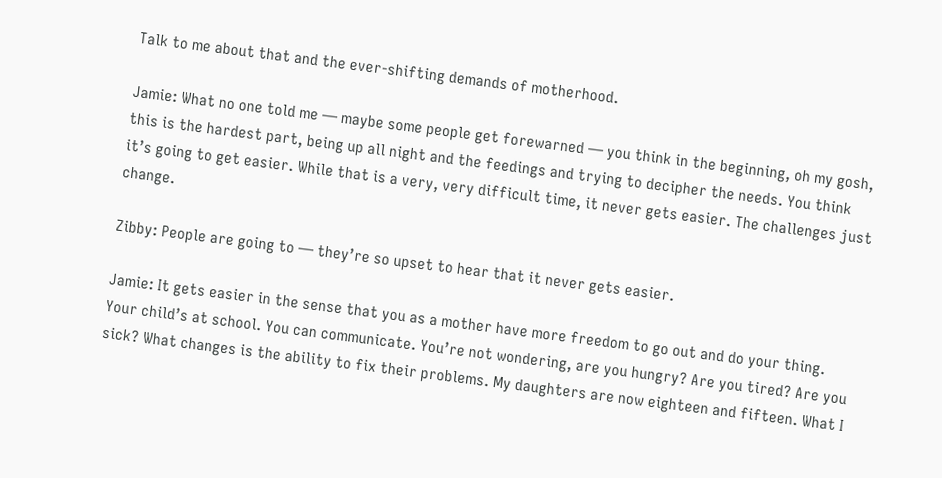Talk to me about that and the ever-shifting demands of motherhood.

Jamie: What no one told me — maybe some people get forewarned — you think in the beginning, oh my gosh, this is the hardest part, being up all night and the feedings and trying to decipher the needs. You think it’s going to get easier. While that is a very, very difficult time, it never gets easier. The challenges just change.

Zibby: People are going to — they’re so upset to hear that it never gets easier.

Jamie: It gets easier in the sense that you as a mother have more freedom to go out and do your thing. Your child’s at school. You can communicate. You’re not wondering, are you hungry? Are you tired? Are you sick? What changes is the ability to fix their problems. My daughters are now eighteen and fifteen. What I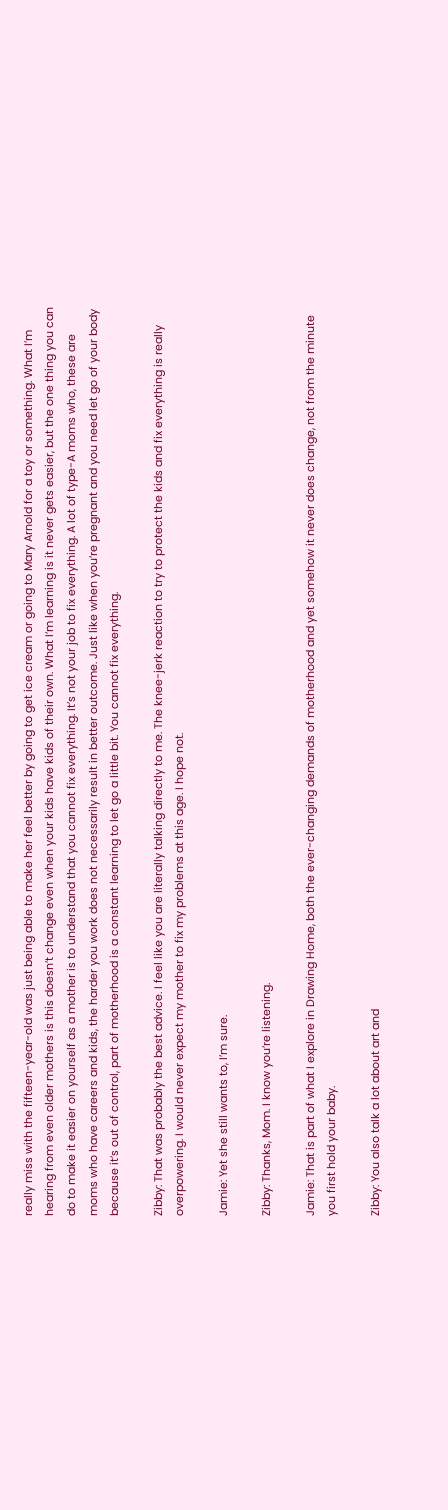really miss with the fifteen-year-old was just being able to make her feel better by going to get ice cream or going to Mary Arnold for a toy or something. What I’m hearing from even older mothers is this doesn’t change even when your kids have kids of their own. What I’m learning is it never gets easier, but the one thing you can do to make it easier on yourself as a mother is to understand that you cannot fix everything. It’s not your job to fix everything. A lot of type-A moms who, these are moms who have careers and kids, the harder you work does not necessarily result in better outcome. Just like when you’re pregnant and you need let go of your body because it’s out of control, part of motherhood is a constant learning to let go a little bit. You cannot fix everything.

Zibby: That was probably the best advice. I feel like you are literally talking directly to me. The knee-jerk reaction to try to protect the kids and fix everything is really overpowering. I would never expect my mother to fix my problems at this age. I hope not.

Jamie: Yet she still wants to, I’m sure.

Zibby: Thanks, Mom. I know you’re listening.

Jamie: That is part of what I explore in Drawing Home, both the ever-changing demands of motherhood and yet somehow it never does change, not from the minute you first hold your baby.

Zibby: You also talk a lot about art and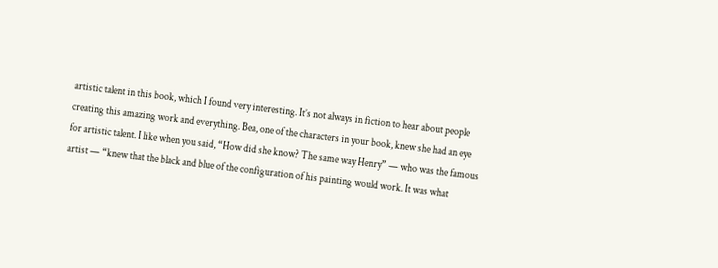artistic talent in this book, which I found very interesting. It’s not always in fiction to hear about people creating this amazing work and everything. Bea, one of the characters in your book, knew she had an eye for artistic talent. I like when you said, “How did she know? The same way Henry” — who was the famous artist — “knew that the black and blue of the configuration of his painting would work. It was what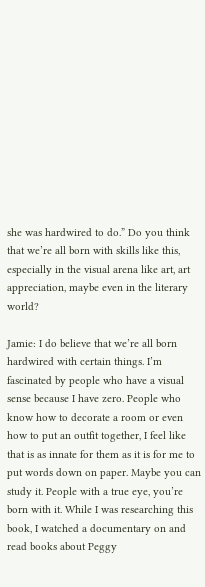she was hardwired to do.” Do you think that we’re all born with skills like this, especially in the visual arena like art, art appreciation, maybe even in the literary world?

Jamie: I do believe that we’re all born hardwired with certain things. I’m fascinated by people who have a visual sense because I have zero. People who know how to decorate a room or even how to put an outfit together, I feel like that is as innate for them as it is for me to put words down on paper. Maybe you can study it. People with a true eye, you’re born with it. While I was researching this book, I watched a documentary on and read books about Peggy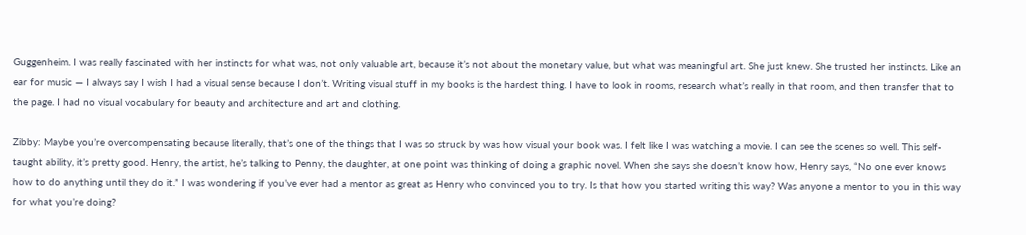Guggenheim. I was really fascinated with her instincts for what was, not only valuable art, because it’s not about the monetary value, but what was meaningful art. She just knew. She trusted her instincts. Like an ear for music — I always say I wish I had a visual sense because I don’t. Writing visual stuff in my books is the hardest thing. I have to look in rooms, research what’s really in that room, and then transfer that to the page. I had no visual vocabulary for beauty and architecture and art and clothing.

Zibby: Maybe you’re overcompensating because literally, that’s one of the things that I was so struck by was how visual your book was. I felt like I was watching a movie. I can see the scenes so well. This self-taught ability, it’s pretty good. Henry, the artist, he’s talking to Penny, the daughter, at one point was thinking of doing a graphic novel. When she says she doesn’t know how, Henry says, “No one ever knows how to do anything until they do it.” I was wondering if you’ve ever had a mentor as great as Henry who convinced you to try. Is that how you started writing this way? Was anyone a mentor to you in this way for what you’re doing?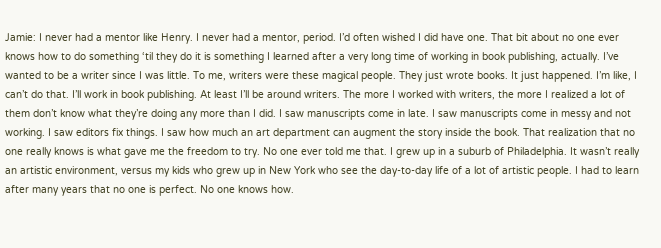Jamie: I never had a mentor like Henry. I never had a mentor, period. I’d often wished I did have one. That bit about no one ever knows how to do something ‘til they do it is something I learned after a very long time of working in book publishing, actually. I’ve wanted to be a writer since I was little. To me, writers were these magical people. They just wrote books. It just happened. I’m like, I can’t do that. I’ll work in book publishing. At least I’ll be around writers. The more I worked with writers, the more I realized a lot of them don’t know what they’re doing any more than I did. I saw manuscripts come in late. I saw manuscripts come in messy and not working. I saw editors fix things. I saw how much an art department can augment the story inside the book. That realization that no one really knows is what gave me the freedom to try. No one ever told me that. I grew up in a suburb of Philadelphia. It wasn’t really an artistic environment, versus my kids who grew up in New York who see the day-to-day life of a lot of artistic people. I had to learn after many years that no one is perfect. No one knows how.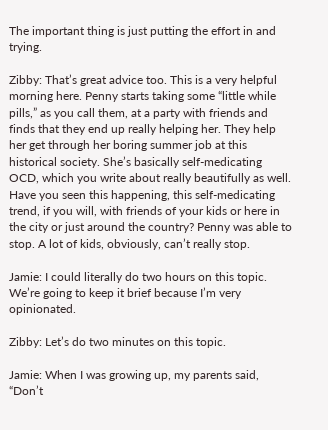The important thing is just putting the effort in and trying.

Zibby: That’s great advice too. This is a very helpful morning here. Penny starts taking some “little while pills,” as you call them, at a party with friends and finds that they end up really helping her. They help her get through her boring summer job at this historical society. She’s basically self-medicating OCD, which you write about really beautifully as well. Have you seen this happening, this self-medicating trend, if you will, with friends of your kids or here in the city or just around the country? Penny was able to stop. A lot of kids, obviously, can’t really stop.

Jamie: I could literally do two hours on this topic. We’re going to keep it brief because I’m very opinionated.

Zibby: Let’s do two minutes on this topic.

Jamie: When I was growing up, my parents said, “Don’t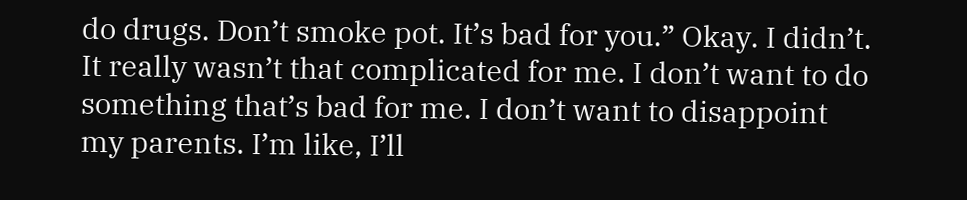do drugs. Don’t smoke pot. It’s bad for you.” Okay. I didn’t. It really wasn’t that complicated for me. I don’t want to do something that’s bad for me. I don’t want to disappoint my parents. I’m like, I’ll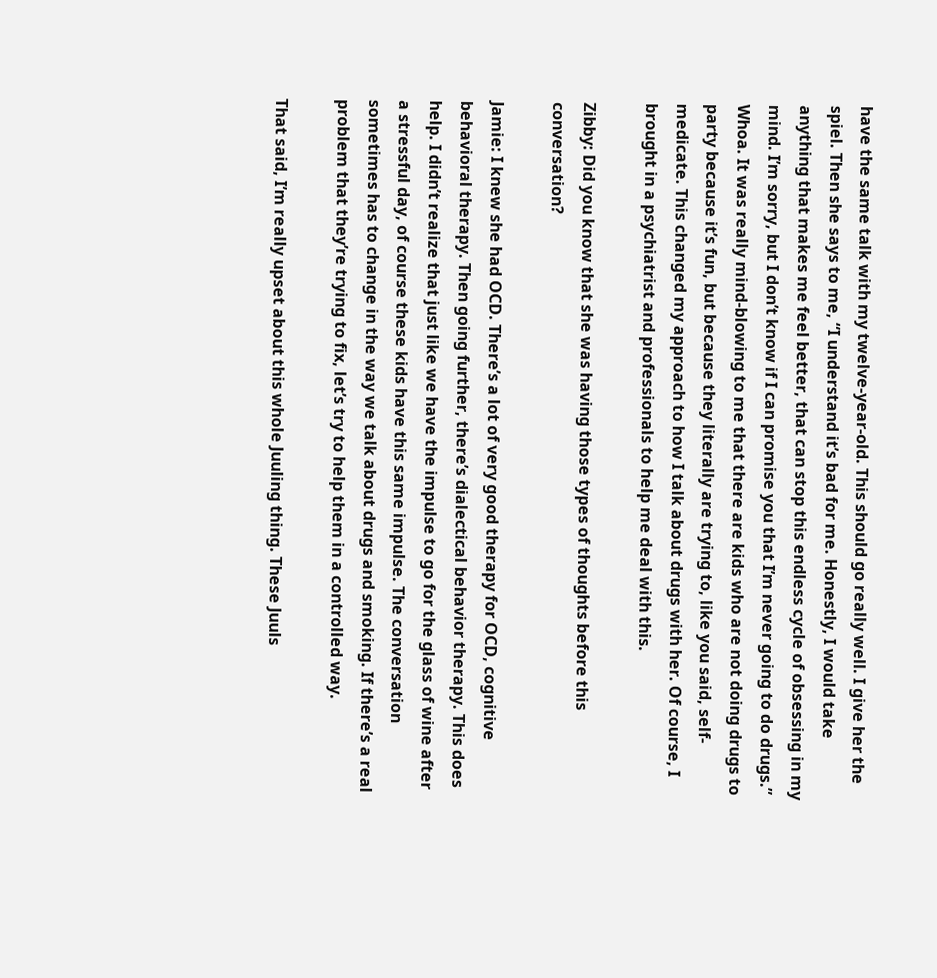have the same talk with my twelve-year-old. This should go really well. I give her the spiel. Then she says to me, “I understand it’s bad for me. Honestly, I would take anything that makes me feel better, that can stop this endless cycle of obsessing in my mind. I’m sorry, but I don’t know if I can promise you that I’m never going to do drugs.” Whoa. It was really mind-blowing to me that there are kids who are not doing drugs to party because it’s fun, but because they literally are trying to, like you said, self-medicate. This changed my approach to how I talk about drugs with her. Of course, I brought in a psychiatrist and professionals to help me deal with this.

Zibby: Did you know that she was having those types of thoughts before this conversation?

Jamie: I knew she had OCD. There’s a lot of very good therapy for OCD, cognitive behavioral therapy. Then going further, there’s dialectical behavior therapy. This does help. I didn’t realize that just like we have the impulse to go for the glass of wine after a stressful day, of course these kids have this same impulse. The conversation sometimes has to change in the way we talk about drugs and smoking. If there’s a real problem that they’re trying to fix, let’s try to help them in a controlled way.

That said, I’m really upset about this whole Juuling thing. These Juuls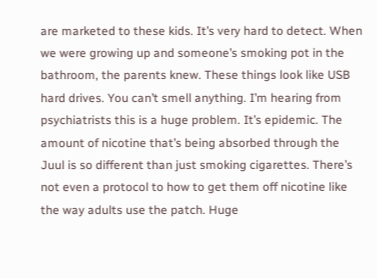are marketed to these kids. It’s very hard to detect. When we were growing up and someone’s smoking pot in the bathroom, the parents knew. These things look like USB hard drives. You can’t smell anything. I’m hearing from psychiatrists this is a huge problem. It’s epidemic. The amount of nicotine that’s being absorbed through the Juul is so different than just smoking cigarettes. There’s not even a protocol to how to get them off nicotine like the way adults use the patch. Huge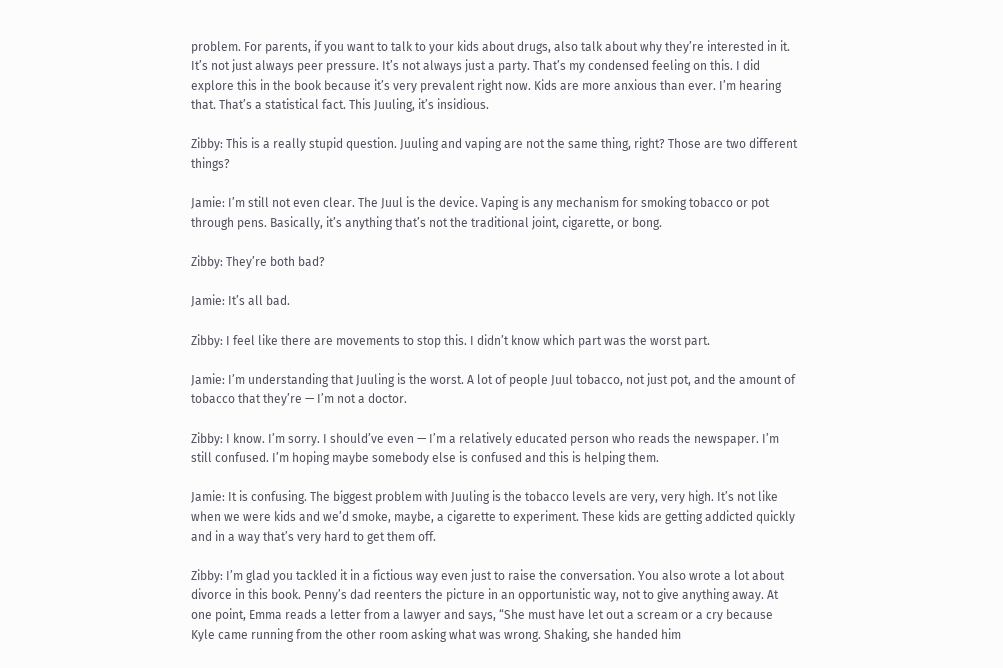problem. For parents, if you want to talk to your kids about drugs, also talk about why they’re interested in it. It’s not just always peer pressure. It’s not always just a party. That’s my condensed feeling on this. I did explore this in the book because it’s very prevalent right now. Kids are more anxious than ever. I’m hearing that. That’s a statistical fact. This Juuling, it’s insidious.

Zibby: This is a really stupid question. Juuling and vaping are not the same thing, right? Those are two different things?

Jamie: I’m still not even clear. The Juul is the device. Vaping is any mechanism for smoking tobacco or pot through pens. Basically, it’s anything that’s not the traditional joint, cigarette, or bong.

Zibby: They’re both bad?

Jamie: It’s all bad.

Zibby: I feel like there are movements to stop this. I didn’t know which part was the worst part.

Jamie: I’m understanding that Juuling is the worst. A lot of people Juul tobacco, not just pot, and the amount of tobacco that they’re — I’m not a doctor.

Zibby: I know. I’m sorry. I should’ve even — I’m a relatively educated person who reads the newspaper. I’m still confused. I’m hoping maybe somebody else is confused and this is helping them.

Jamie: It is confusing. The biggest problem with Juuling is the tobacco levels are very, very high. It’s not like when we were kids and we’d smoke, maybe, a cigarette to experiment. These kids are getting addicted quickly and in a way that’s very hard to get them off.

Zibby: I’m glad you tackled it in a fictious way even just to raise the conversation. You also wrote a lot about divorce in this book. Penny’s dad reenters the picture in an opportunistic way, not to give anything away. At one point, Emma reads a letter from a lawyer and says, “She must have let out a scream or a cry because Kyle came running from the other room asking what was wrong. Shaking, she handed him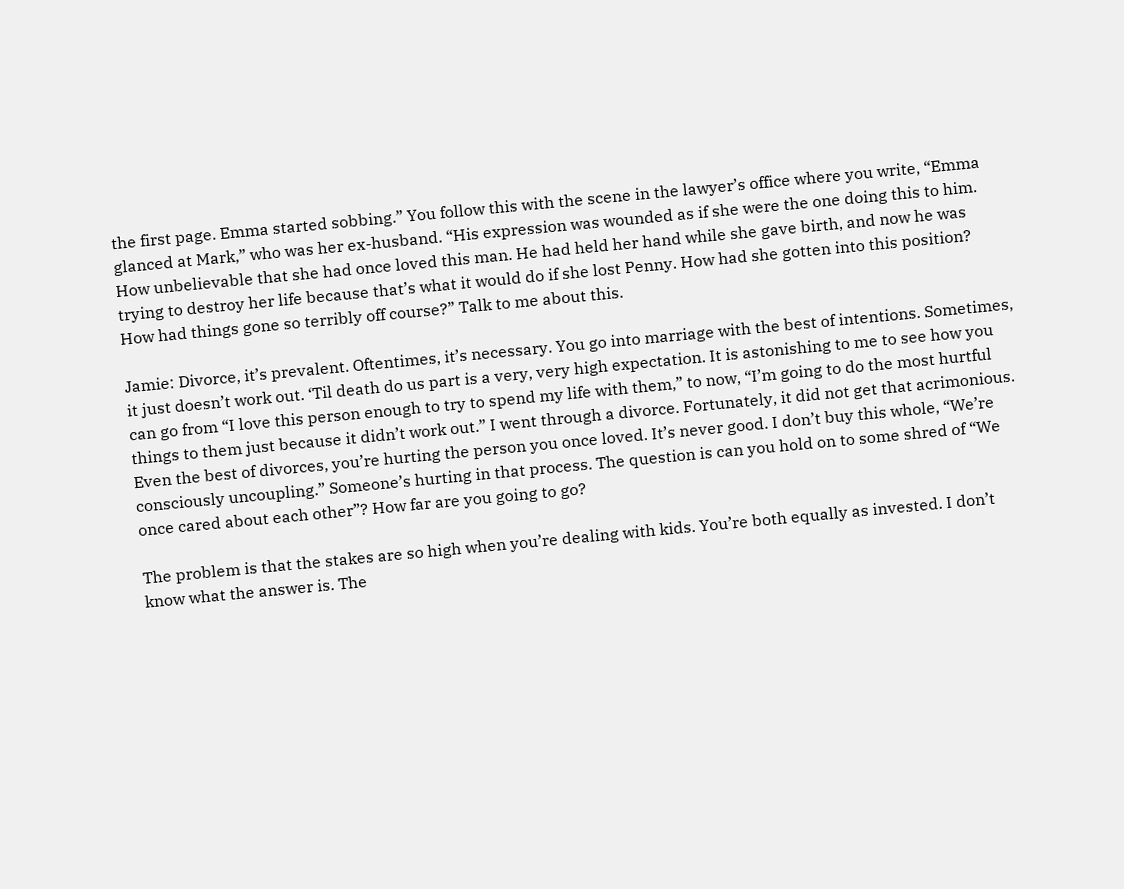the first page. Emma started sobbing.” You follow this with the scene in the lawyer’s office where you write, “Emma glanced at Mark,” who was her ex-husband. “His expression was wounded as if she were the one doing this to him. How unbelievable that she had once loved this man. He had held her hand while she gave birth, and now he was trying to destroy her life because that’s what it would do if she lost Penny. How had she gotten into this position? How had things gone so terribly off course?” Talk to me about this.

Jamie: Divorce, it’s prevalent. Oftentimes, it’s necessary. You go into marriage with the best of intentions. Sometimes, it just doesn’t work out. ‘Til death do us part is a very, very high expectation. It is astonishing to me to see how you can go from “I love this person enough to try to spend my life with them,” to now, “I’m going to do the most hurtful things to them just because it didn’t work out.” I went through a divorce. Fortunately, it did not get that acrimonious. Even the best of divorces, you’re hurting the person you once loved. It’s never good. I don’t buy this whole, “We’re consciously uncoupling.” Someone’s hurting in that process. The question is can you hold on to some shred of “We once cared about each other”? How far are you going to go?

The problem is that the stakes are so high when you’re dealing with kids. You’re both equally as invested. I don’t know what the answer is. The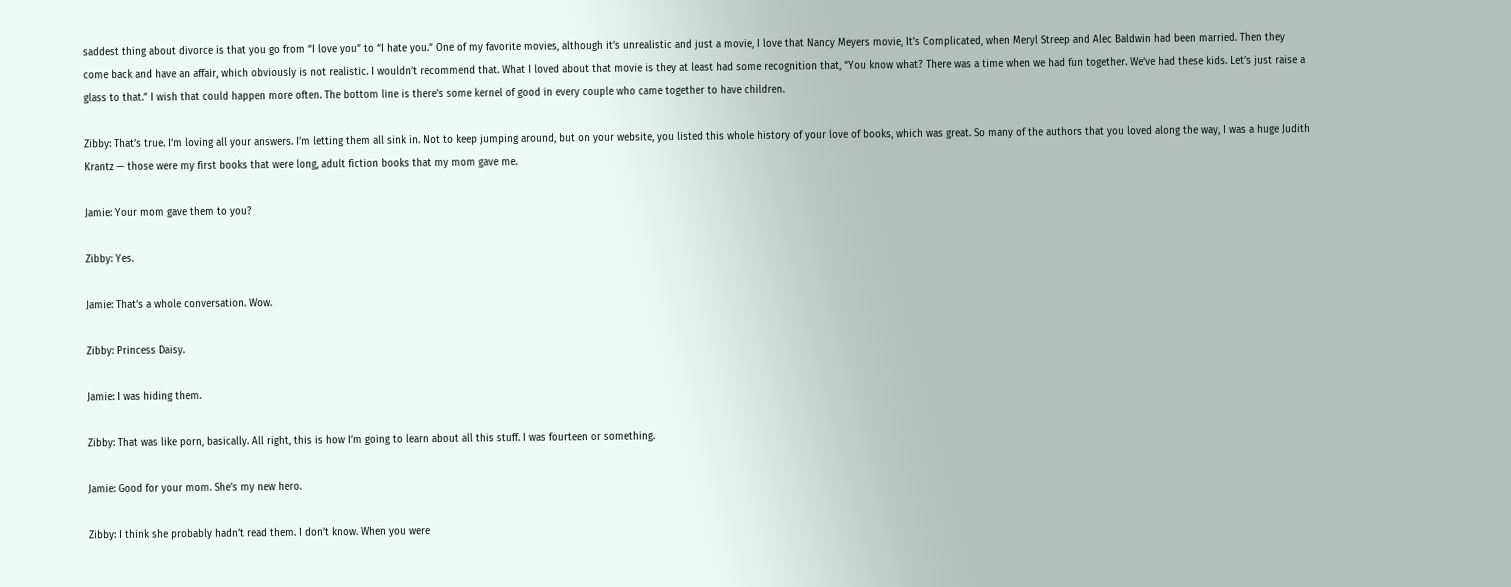saddest thing about divorce is that you go from “I love you” to “I hate you.” One of my favorite movies, although it’s unrealistic and just a movie, I love that Nancy Meyers movie, It’s Complicated, when Meryl Streep and Alec Baldwin had been married. Then they come back and have an affair, which obviously is not realistic. I wouldn’t recommend that. What I loved about that movie is they at least had some recognition that, “You know what? There was a time when we had fun together. We’ve had these kids. Let’s just raise a glass to that.” I wish that could happen more often. The bottom line is there’s some kernel of good in every couple who came together to have children.

Zibby: That’s true. I’m loving all your answers. I’m letting them all sink in. Not to keep jumping around, but on your website, you listed this whole history of your love of books, which was great. So many of the authors that you loved along the way, I was a huge Judith Krantz — those were my first books that were long, adult fiction books that my mom gave me.

Jamie: Your mom gave them to you?

Zibby: Yes.

Jamie: That’s a whole conversation. Wow.

Zibby: Princess Daisy.

Jamie: I was hiding them.

Zibby: That was like porn, basically. All right, this is how I’m going to learn about all this stuff. I was fourteen or something.

Jamie: Good for your mom. She’s my new hero.

Zibby: I think she probably hadn’t read them. I don’t know. When you were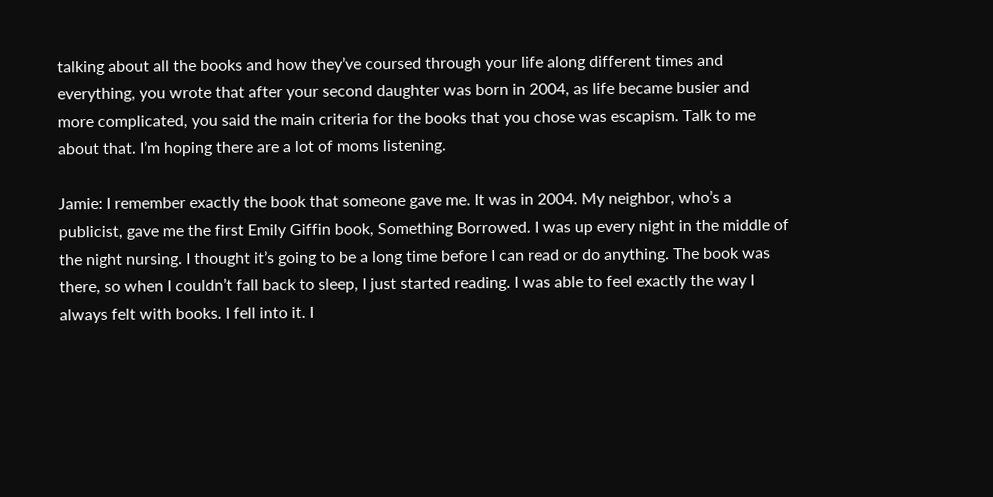talking about all the books and how they’ve coursed through your life along different times and everything, you wrote that after your second daughter was born in 2004, as life became busier and more complicated, you said the main criteria for the books that you chose was escapism. Talk to me about that. I’m hoping there are a lot of moms listening.

Jamie: I remember exactly the book that someone gave me. It was in 2004. My neighbor, who’s a publicist, gave me the first Emily Giffin book, Something Borrowed. I was up every night in the middle of the night nursing. I thought it’s going to be a long time before I can read or do anything. The book was there, so when I couldn’t fall back to sleep, I just started reading. I was able to feel exactly the way I always felt with books. I fell into it. I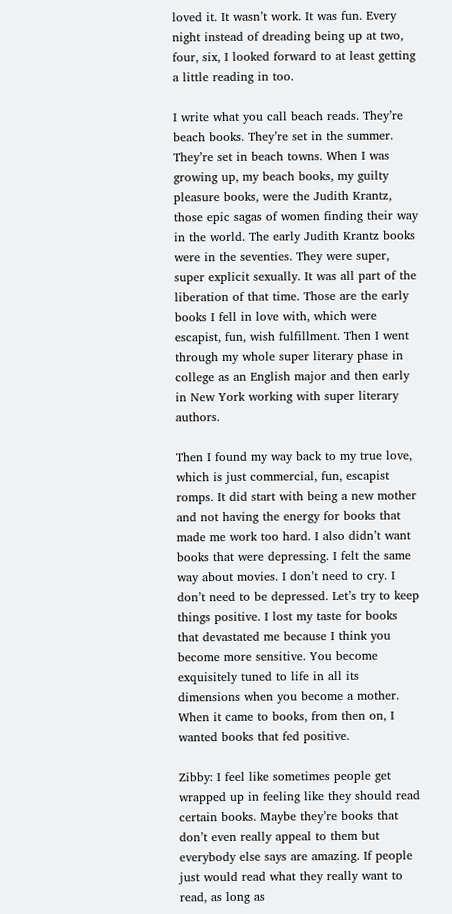loved it. It wasn’t work. It was fun. Every night instead of dreading being up at two, four, six, I looked forward to at least getting a little reading in too.

I write what you call beach reads. They’re beach books. They’re set in the summer. They’re set in beach towns. When I was growing up, my beach books, my guilty pleasure books, were the Judith Krantz, those epic sagas of women finding their way in the world. The early Judith Krantz books were in the seventies. They were super, super explicit sexually. It was all part of the liberation of that time. Those are the early books I fell in love with, which were escapist, fun, wish fulfillment. Then I went through my whole super literary phase in college as an English major and then early in New York working with super literary authors.

Then I found my way back to my true love, which is just commercial, fun, escapist romps. It did start with being a new mother and not having the energy for books that made me work too hard. I also didn’t want books that were depressing. I felt the same way about movies. I don’t need to cry. I don’t need to be depressed. Let’s try to keep things positive. I lost my taste for books that devastated me because I think you become more sensitive. You become exquisitely tuned to life in all its dimensions when you become a mother. When it came to books, from then on, I wanted books that fed positive.

Zibby: I feel like sometimes people get wrapped up in feeling like they should read certain books. Maybe they’re books that don’t even really appeal to them but everybody else says are amazing. If people just would read what they really want to read, as long as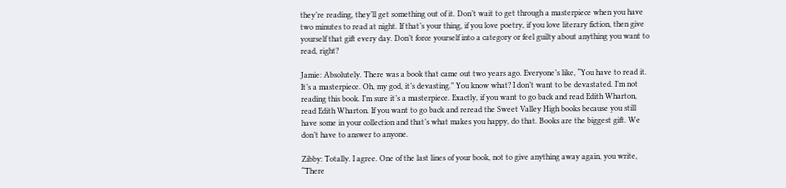they’re reading, they’ll get something out of it. Don’t wait to get through a masterpiece when you have two minutes to read at night. If that’s your thing, if you love poetry, if you love literary fiction, then give yourself that gift every day. Don’t force yourself into a category or feel guilty about anything you want to read, right?

Jamie: Absolutely. There was a book that came out two years ago. Everyone’s like, “You have to read it. It’s a masterpiece. Oh, my god, it’s devasting.” You know what? I don’t want to be devastated. I’m not reading this book. I’m sure it’s a masterpiece. Exactly, if you want to go back and read Edith Wharton, read Edith Wharton. If you want to go back and reread the Sweet Valley High books because you still have some in your collection and that’s what makes you happy, do that. Books are the biggest gift. We don’t have to answer to anyone.

Zibby: Totally. I agree. One of the last lines of your book, not to give anything away again, you write, “There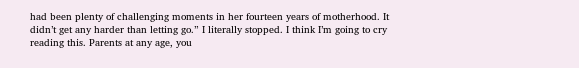had been plenty of challenging moments in her fourteen years of motherhood. It didn’t get any harder than letting go.” I literally stopped. I think I’m going to cry reading this. Parents at any age, you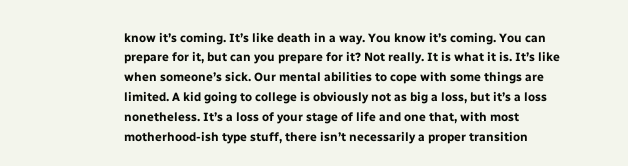know it’s coming. It’s like death in a way. You know it’s coming. You can prepare for it, but can you prepare for it? Not really. It is what it is. It’s like when someone’s sick. Our mental abilities to cope with some things are limited. A kid going to college is obviously not as big a loss, but it’s a loss nonetheless. It’s a loss of your stage of life and one that, with most motherhood-ish type stuff, there isn’t necessarily a proper transition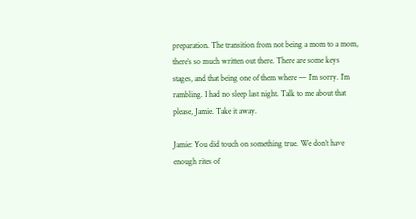preparation. The transition from not being a mom to a mom, there’s so much written out there. There are some keys stages, and that being one of them where — I’m sorry. I’m rambling. I had no sleep last night. Talk to me about that please, Jamie. Take it away.

Jamie: You did touch on something true. We don’t have enough rites of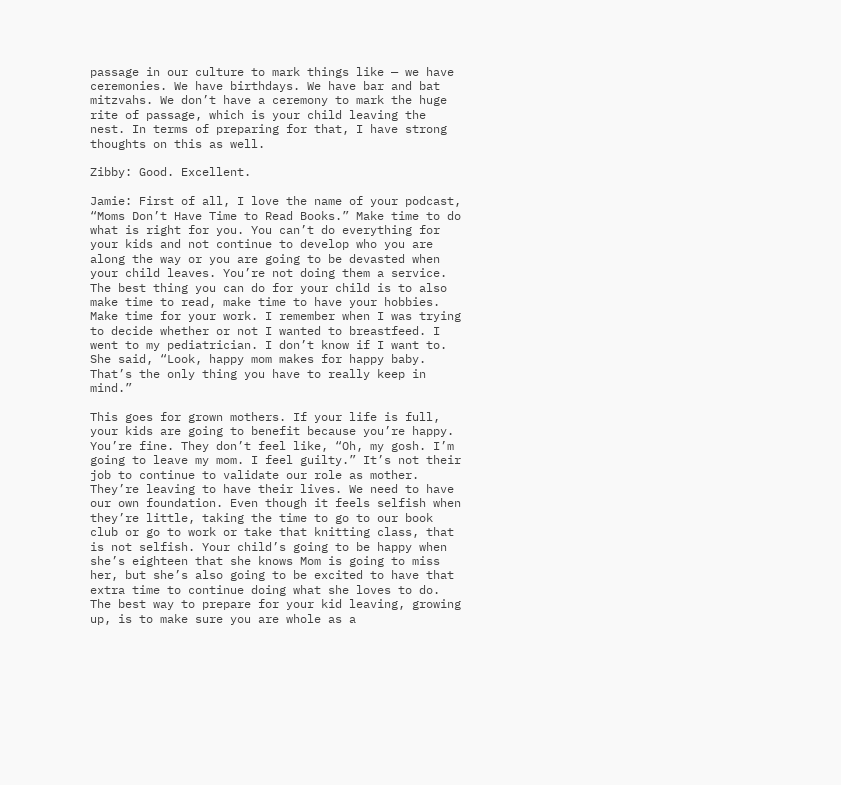passage in our culture to mark things like — we have ceremonies. We have birthdays. We have bar and bat mitzvahs. We don’t have a ceremony to mark the huge rite of passage, which is your child leaving the nest. In terms of preparing for that, I have strong thoughts on this as well.

Zibby: Good. Excellent.

Jamie: First of all, I love the name of your podcast, “Moms Don’t Have Time to Read Books.” Make time to do what is right for you. You can’t do everything for your kids and not continue to develop who you are along the way or you are going to be devasted when your child leaves. You’re not doing them a service. The best thing you can do for your child is to also make time to read, make time to have your hobbies. Make time for your work. I remember when I was trying to decide whether or not I wanted to breastfeed. I went to my pediatrician. I don’t know if I want to. She said, “Look, happy mom makes for happy baby. That’s the only thing you have to really keep in mind.”

This goes for grown mothers. If your life is full, your kids are going to benefit because you’re happy. You’re fine. They don’t feel like, “Oh, my gosh. I’m going to leave my mom. I feel guilty.” It’s not their job to continue to validate our role as mother. They’re leaving to have their lives. We need to have our own foundation. Even though it feels selfish when they’re little, taking the time to go to our book club or go to work or take that knitting class, that is not selfish. Your child’s going to be happy when she’s eighteen that she knows Mom is going to miss her, but she’s also going to be excited to have that extra time to continue doing what she loves to do. The best way to prepare for your kid leaving, growing up, is to make sure you are whole as a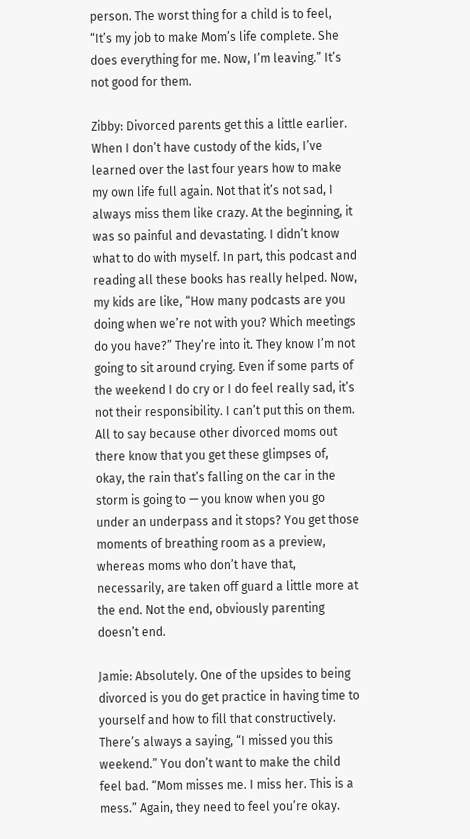person. The worst thing for a child is to feel, “It’s my job to make Mom’s life complete. She does everything for me. Now, I’m leaving.” It’s not good for them.

Zibby: Divorced parents get this a little earlier. When I don’t have custody of the kids, I’ve learned over the last four years how to make my own life full again. Not that it’s not sad, I always miss them like crazy. At the beginning, it was so painful and devastating. I didn’t know what to do with myself. In part, this podcast and reading all these books has really helped. Now, my kids are like, “How many podcasts are you doing when we’re not with you? Which meetings do you have?” They’re into it. They know I’m not going to sit around crying. Even if some parts of the weekend I do cry or I do feel really sad, it’s not their responsibility. I can’t put this on them. All to say because other divorced moms out there know that you get these glimpses of, okay, the rain that’s falling on the car in the storm is going to — you know when you go under an underpass and it stops? You get those moments of breathing room as a preview, whereas moms who don’t have that, necessarily, are taken off guard a little more at the end. Not the end, obviously parenting doesn’t end.

Jamie: Absolutely. One of the upsides to being divorced is you do get practice in having time to yourself and how to fill that constructively. There’s always a saying, “I missed you this weekend.” You don’t want to make the child feel bad. “Mom misses me. I miss her. This is a mess.” Again, they need to feel you’re okay.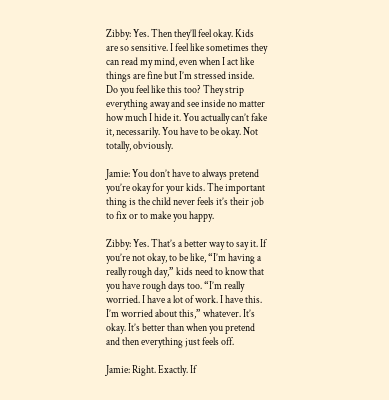Zibby: Yes. Then they’ll feel okay. Kids are so sensitive. I feel like sometimes they can read my mind, even when I act like things are fine but I’m stressed inside. Do you feel like this too? They strip everything away and see inside no matter how much I hide it. You actually can’t fake it, necessarily. You have to be okay. Not totally, obviously.

Jamie: You don’t have to always pretend you’re okay for your kids. The important thing is the child never feels it’s their job to fix or to make you happy.

Zibby: Yes. That’s a better way to say it. If you’re not okay, to be like, “I’m having a really rough day,” kids need to know that you have rough days too. “I’m really worried. I have a lot of work. I have this. I’m worried about this,” whatever. It’s okay. It’s better than when you pretend and then everything just feels off.

Jamie: Right. Exactly. If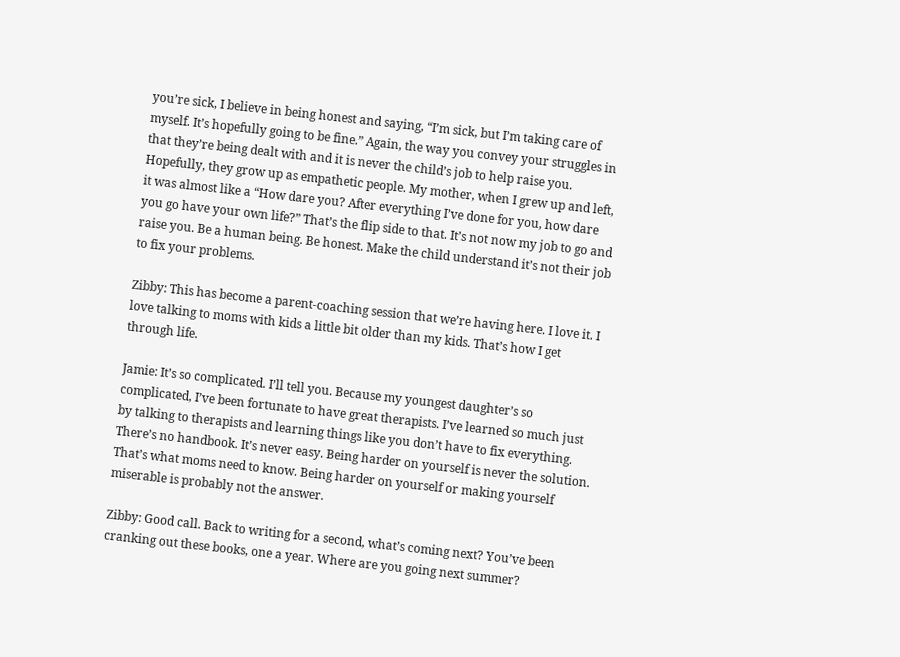you’re sick, I believe in being honest and saying, “I’m sick, but I’m taking care of myself. It’s hopefully going to be fine.” Again, the way you convey your struggles in that they’re being dealt with and it is never the child’s job to help raise you. Hopefully, they grow up as empathetic people. My mother, when I grew up and left, it was almost like a “How dare you? After everything I’ve done for you, how dare you go have your own life?” That’s the flip side to that. It’s not now my job to go and raise you. Be a human being. Be honest. Make the child understand it’s not their job to fix your problems.

Zibby: This has become a parent-coaching session that we’re having here. I love it. I love talking to moms with kids a little bit older than my kids. That’s how I get through life.

Jamie: It’s so complicated. I’ll tell you. Because my youngest daughter’s so complicated, I’ve been fortunate to have great therapists. I’ve learned so much just by talking to therapists and learning things like you don’t have to fix everything. There’s no handbook. It’s never easy. Being harder on yourself is never the solution. That’s what moms need to know. Being harder on yourself or making yourself miserable is probably not the answer.

Zibby: Good call. Back to writing for a second, what’s coming next? You’ve been cranking out these books, one a year. Where are you going next summer?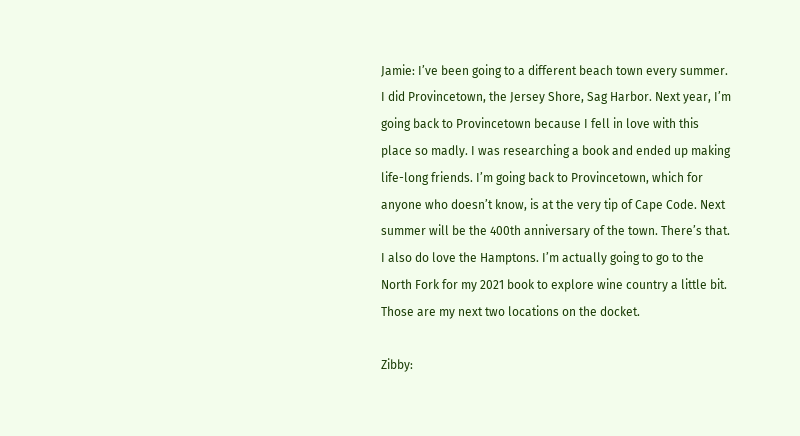Jamie: I’ve been going to a different beach town every summer. I did Provincetown, the Jersey Shore, Sag Harbor. Next year, I’m going back to Provincetown because I fell in love with this place so madly. I was researching a book and ended up making life-long friends. I’m going back to Provincetown, which for anyone who doesn’t know, is at the very tip of Cape Code. Next summer will be the 400th anniversary of the town. There’s that. I also do love the Hamptons. I’m actually going to go to the North Fork for my 2021 book to explore wine country a little bit. Those are my next two locations on the docket.

Zibby: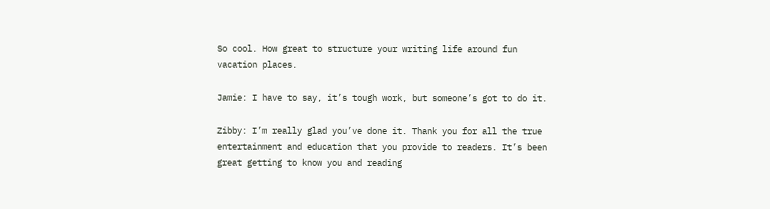So cool. How great to structure your writing life around fun vacation places.

Jamie: I have to say, it’s tough work, but someone’s got to do it.

Zibby: I’m really glad you’ve done it. Thank you for all the true entertainment and education that you provide to readers. It’s been great getting to know you and reading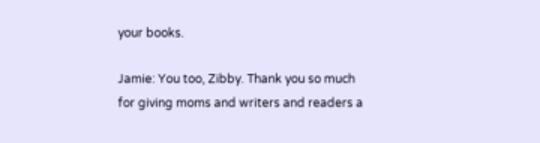your books.

Jamie: You too, Zibby. Thank you so much for giving moms and writers and readers a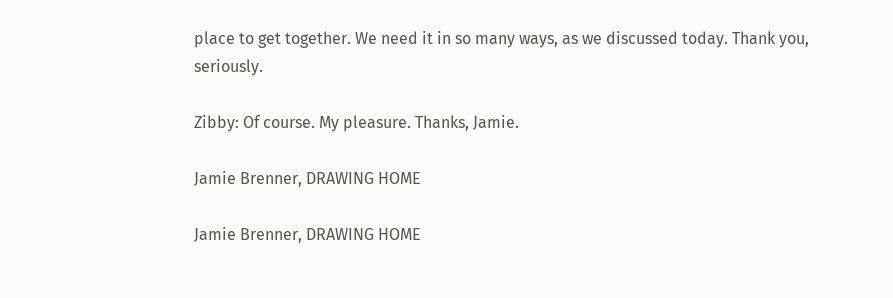place to get together. We need it in so many ways, as we discussed today. Thank you, seriously.

Zibby: Of course. My pleasure. Thanks, Jamie.

Jamie Brenner, DRAWING HOME

Jamie Brenner, DRAWING HOME